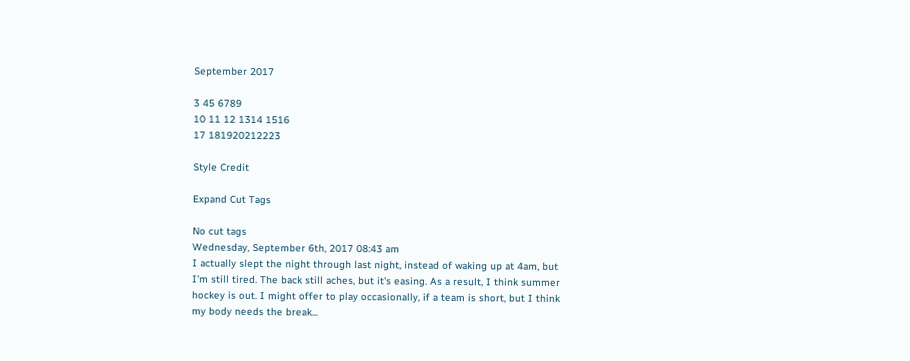September 2017

3 45 6789
10 11 12 1314 1516
17 181920212223

Style Credit

Expand Cut Tags

No cut tags
Wednesday, September 6th, 2017 08:43 am
I actually slept the night through last night, instead of waking up at 4am, but I'm still tired. The back still aches, but it's easing. As a result, I think summer hockey is out. I might offer to play occasionally, if a team is short, but I think my body needs the break...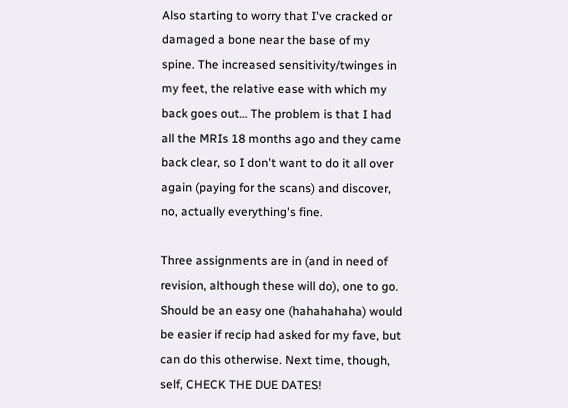Also starting to worry that I've cracked or damaged a bone near the base of my spine. The increased sensitivity/twinges in my feet, the relative ease with which my back goes out… The problem is that I had all the MRIs 18 months ago and they came back clear, so I don't want to do it all over again (paying for the scans) and discover, no, actually everything's fine.

Three assignments are in (and in need of revision, although these will do), one to go. Should be an easy one (hahahahaha) would be easier if recip had asked for my fave, but can do this otherwise. Next time, though, self, CHECK THE DUE DATES!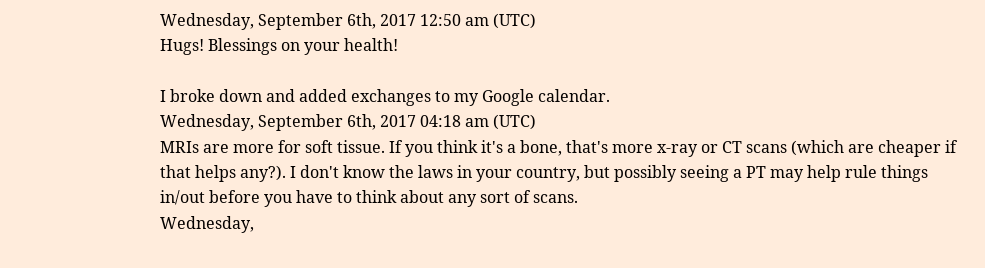Wednesday, September 6th, 2017 12:50 am (UTC)
Hugs! Blessings on your health!

I broke down and added exchanges to my Google calendar.
Wednesday, September 6th, 2017 04:18 am (UTC)
MRIs are more for soft tissue. If you think it's a bone, that's more x-ray or CT scans (which are cheaper if that helps any?). I don't know the laws in your country, but possibly seeing a PT may help rule things in/out before you have to think about any sort of scans.
Wednesday,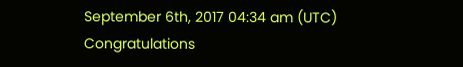September 6th, 2017 04:34 am (UTC)
Congratulations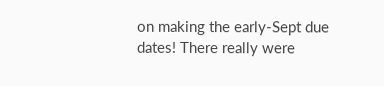on making the early-Sept due dates! There really were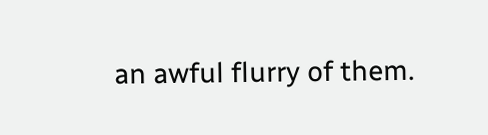an awful flurry of them.